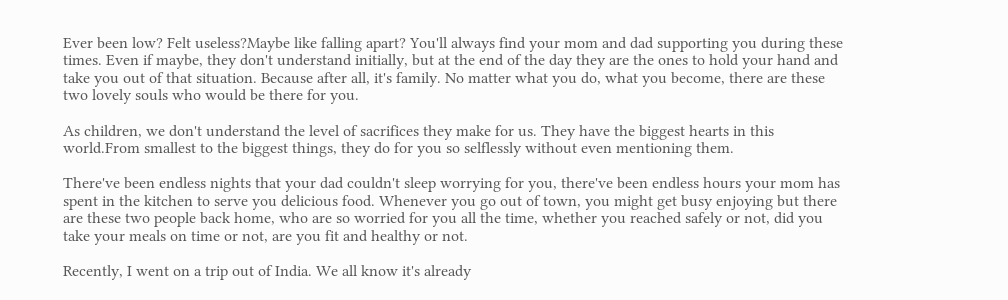Ever been low? Felt useless?Maybe like falling apart? You'll always find your mom and dad supporting you during these times. Even if maybe, they don't understand initially, but at the end of the day they are the ones to hold your hand and take you out of that situation. Because after all, it's family. No matter what you do, what you become, there are these two lovely souls who would be there for you.

As children, we don't understand the level of sacrifices they make for us. They have the biggest hearts in this world.From smallest to the biggest things, they do for you so selflessly without even mentioning them.

There've been endless nights that your dad couldn't sleep worrying for you, there've been endless hours your mom has spent in the kitchen to serve you delicious food. Whenever you go out of town, you might get busy enjoying but there are these two people back home, who are so worried for you all the time, whether you reached safely or not, did you take your meals on time or not, are you fit and healthy or not.

Recently, I went on a trip out of India. We all know it's already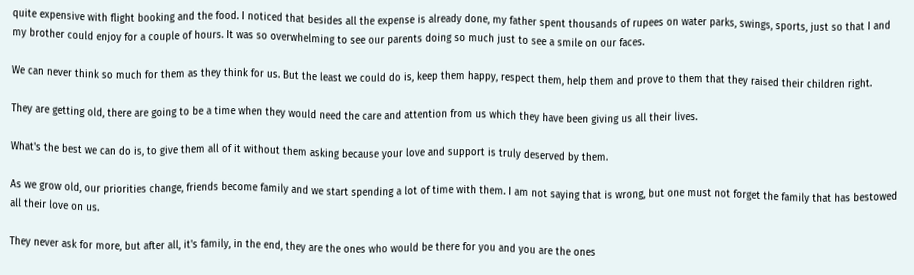quite expensive with flight booking and the food. I noticed that besides all the expense is already done, my father spent thousands of rupees on water parks, swings, sports, just so that I and my brother could enjoy for a couple of hours. It was so overwhelming to see our parents doing so much just to see a smile on our faces.

We can never think so much for them as they think for us. But the least we could do is, keep them happy, respect them, help them and prove to them that they raised their children right.

They are getting old, there are going to be a time when they would need the care and attention from us which they have been giving us all their lives.

What's the best we can do is, to give them all of it without them asking because your love and support is truly deserved by them.

As we grow old, our priorities change, friends become family and we start spending a lot of time with them. I am not saying that is wrong, but one must not forget the family that has bestowed all their love on us.

They never ask for more, but after all, it's family, in the end, they are the ones who would be there for you and you are the ones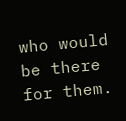who would be there for them.